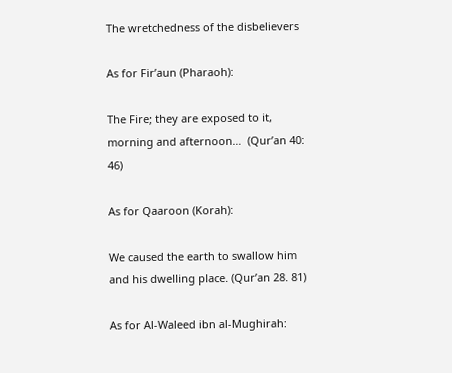The wretchedness of the disbelievers

As for Fir’aun (Pharaoh):

The Fire; they are exposed to it, morning and afternoon…  (Qur’an 40: 46)

As for Qaaroon (Korah):

We caused the earth to swallow him and his dwelling place. (Qur’an 28. 81)

As for Al-Waleed ibn al-Mughirah: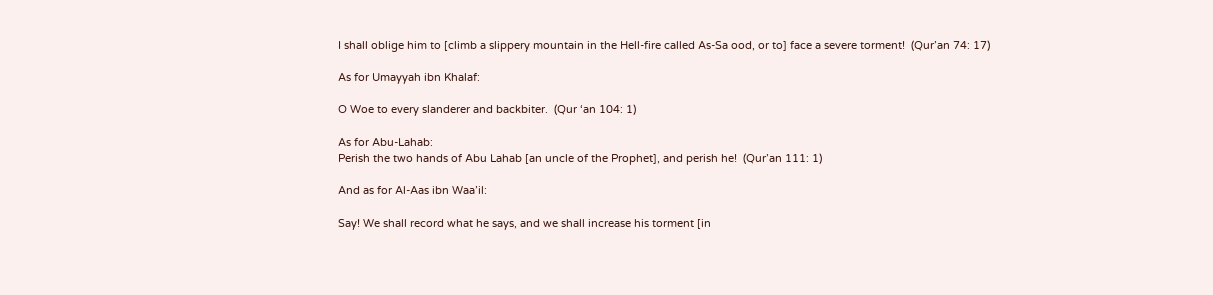I shall oblige him to [climb a slippery mountain in the Hell-fire called As-Sa ood, or to] face a severe torment!  (Qur’an 74: 17)

As for Umayyah ibn Khalaf:

O Woe to every slanderer and backbiter.  (Qur ‘an 104: 1)

As for Abu-Lahab:
Perish the two hands of Abu Lahab [an uncle of the Prophet], and perish he!  (Qur’an 111: 1)

And as for Al-Aas ibn Waa’il:

Say! We shall record what he says, and we shall increase his torment [in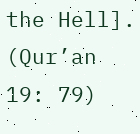the Hell]. (Qur’an 19: 79)